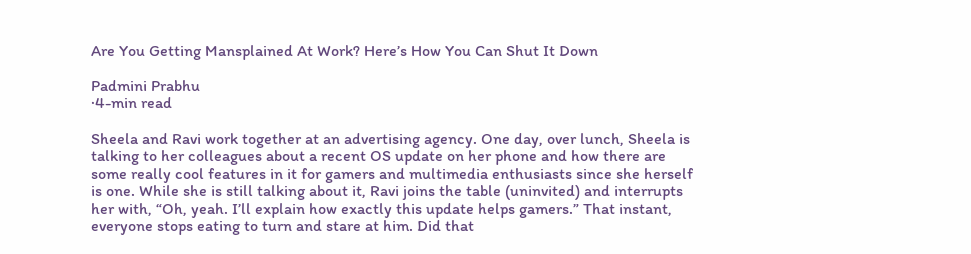Are You Getting Mansplained At Work? Here’s How You Can Shut It Down

Padmini Prabhu
·4-min read

Sheela and Ravi work together at an advertising agency. One day, over lunch, Sheela is talking to her colleagues about a recent OS update on her phone and how there are some really cool features in it for gamers and multimedia enthusiasts since she herself is one. While she is still talking about it, Ravi joins the table (uninvited) and interrupts her with, “Oh, yeah. I’ll explain how exactly this update helps gamers.” That instant, everyone stops eating to turn and stare at him. Did that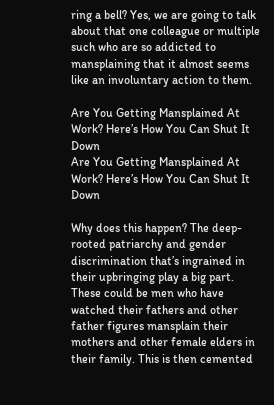ring a bell? Yes, we are going to talk about that one colleague or multiple such who are so addicted to mansplaining that it almost seems like an involuntary action to them.

Are You Getting Mansplained At Work? Here’s How You Can Shut It Down
Are You Getting Mansplained At Work? Here’s How You Can Shut It Down

Why does this happen? The deep-rooted patriarchy and gender discrimination that’s ingrained in their upbringing play a big part. These could be men who have watched their fathers and other father figures mansplain their mothers and other female elders in their family. This is then cemented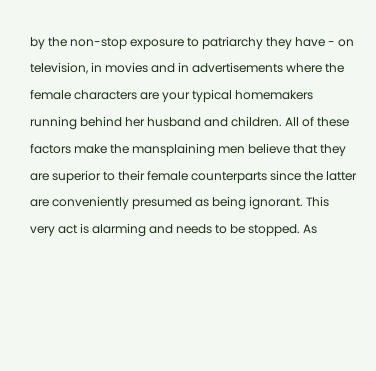by the non-stop exposure to patriarchy they have - on television, in movies and in advertisements where the female characters are your typical homemakers running behind her husband and children. All of these factors make the mansplaining men believe that they are superior to their female counterparts since the latter are conveniently presumed as being ignorant. This very act is alarming and needs to be stopped. As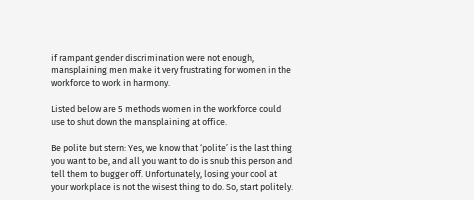if rampant gender discrimination were not enough, mansplaining men make it very frustrating for women in the workforce to work in harmony.

Listed below are 5 methods women in the workforce could use to shut down the mansplaining at office.

Be polite but stern: Yes, we know that ‘polite’ is the last thing you want to be, and all you want to do is snub this person and tell them to bugger off. Unfortunately, losing your cool at your workplace is not the wisest thing to do. So, start politely.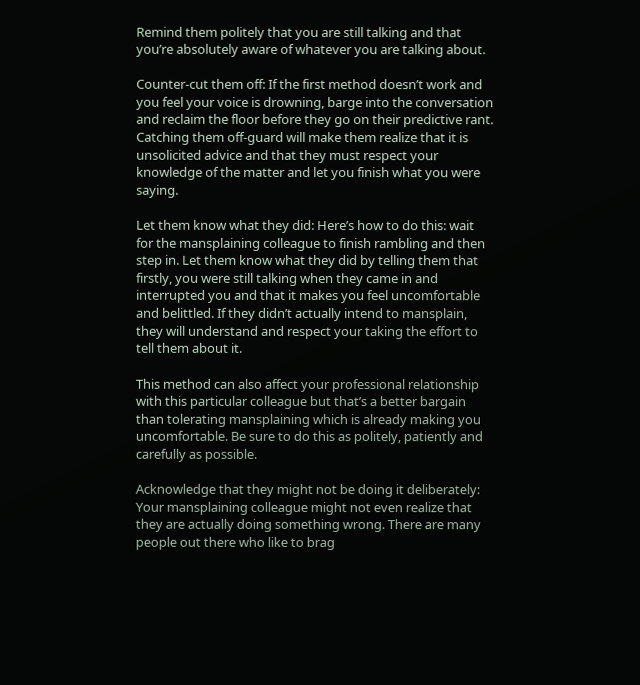Remind them politely that you are still talking and that you’re absolutely aware of whatever you are talking about.

Counter-cut them off: If the first method doesn’t work and you feel your voice is drowning, barge into the conversation and reclaim the floor before they go on their predictive rant. Catching them off-guard will make them realize that it is unsolicited advice and that they must respect your knowledge of the matter and let you finish what you were saying.

Let them know what they did: Here’s how to do this: wait for the mansplaining colleague to finish rambling and then step in. Let them know what they did by telling them that firstly, you were still talking when they came in and interrupted you and that it makes you feel uncomfortable and belittled. If they didn’t actually intend to mansplain, they will understand and respect your taking the effort to tell them about it.

This method can also affect your professional relationship with this particular colleague but that’s a better bargain than tolerating mansplaining which is already making you uncomfortable. Be sure to do this as politely, patiently and carefully as possible.

Acknowledge that they might not be doing it deliberately: Your mansplaining colleague might not even realize that they are actually doing something wrong. There are many people out there who like to brag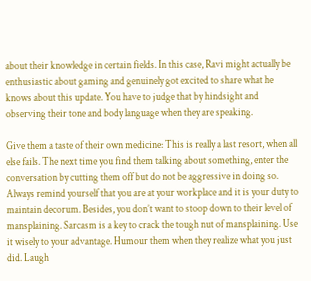about their knowledge in certain fields. In this case, Ravi might actually be enthusiastic about gaming and genuinely got excited to share what he knows about this update. You have to judge that by hindsight and observing their tone and body language when they are speaking.

Give them a taste of their own medicine: This is really a last resort, when all else fails. The next time you find them talking about something, enter the conversation by cutting them off but do not be aggressive in doing so. Always remind yourself that you are at your workplace and it is your duty to maintain decorum. Besides, you don’t want to stoop down to their level of mansplaining. Sarcasm is a key to crack the tough nut of mansplaining. Use it wisely to your advantage. Humour them when they realize what you just did. Laugh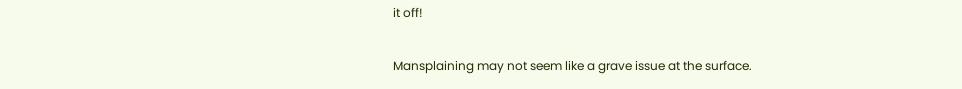it off!

Mansplaining may not seem like a grave issue at the surface.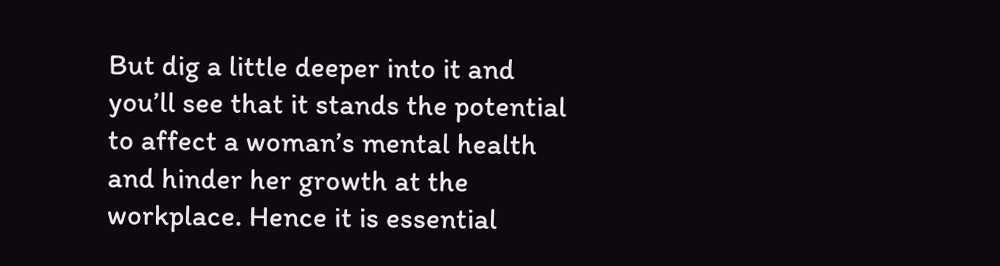But dig a little deeper into it and you’ll see that it stands the potential to affect a woman’s mental health and hinder her growth at the workplace. Hence it is essential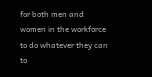for both men and women in the workforce to do whatever they can to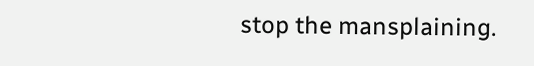stop the mansplaining.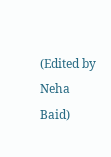(Edited by Neha Baid)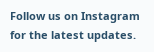Follow us on Instagram for the latest updates.